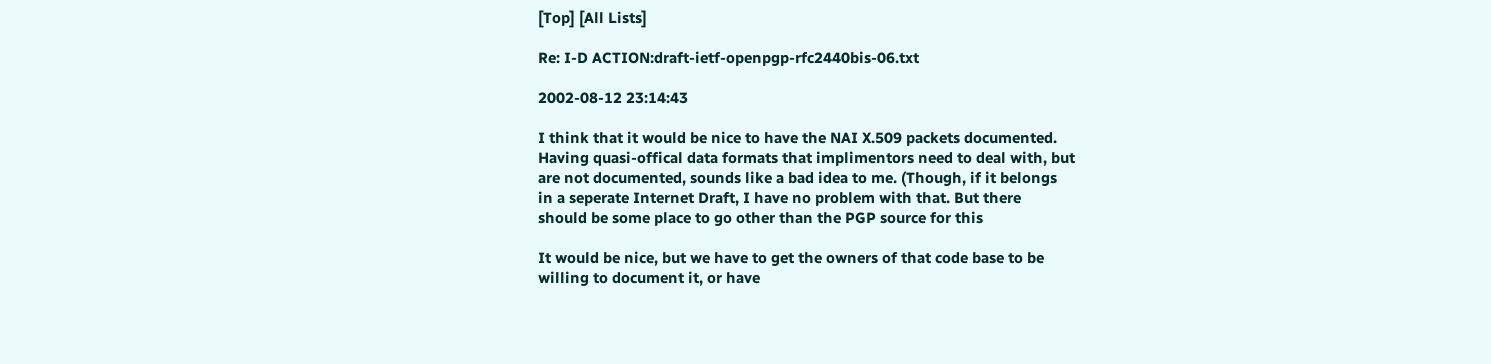[Top] [All Lists]

Re: I-D ACTION:draft-ietf-openpgp-rfc2440bis-06.txt

2002-08-12 23:14:43

I think that it would be nice to have the NAI X.509 packets documented.
Having quasi-offical data formats that implimentors need to deal with, but
are not documented, sounds like a bad idea to me. (Though, if it belongs
in a seperate Internet Draft, I have no problem with that. But there
should be some place to go other than the PGP source for this

It would be nice, but we have to get the owners of that code base to be
willing to document it, or have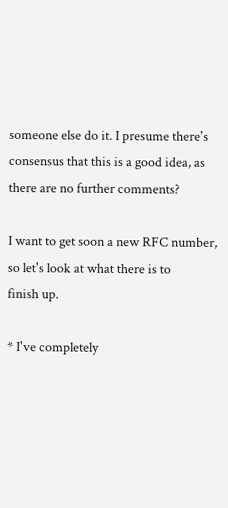someone else do it. I presume there's
consensus that this is a good idea, as there are no further comments?

I want to get soon a new RFC number, so let's look at what there is to
finish up.

* I've completely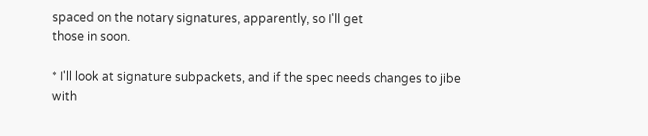spaced on the notary signatures, apparently, so I'll get
those in soon.

* I'll look at signature subpackets, and if the spec needs changes to jibe
with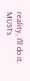reality, I'll do it. MUSTs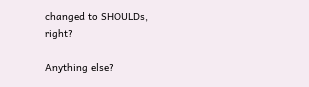changed to SHOULDs, right?

Anything else?